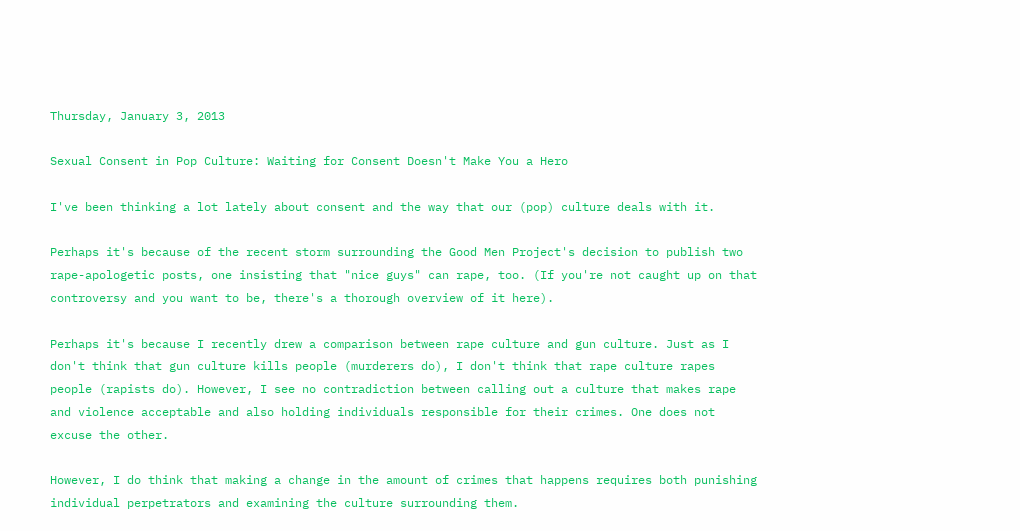Thursday, January 3, 2013

Sexual Consent in Pop Culture: Waiting for Consent Doesn't Make You a Hero

I've been thinking a lot lately about consent and the way that our (pop) culture deals with it.

Perhaps it's because of the recent storm surrounding the Good Men Project's decision to publish two rape-apologetic posts, one insisting that "nice guys" can rape, too. (If you're not caught up on that controversy and you want to be, there's a thorough overview of it here).

Perhaps it's because I recently drew a comparison between rape culture and gun culture. Just as I don't think that gun culture kills people (murderers do), I don't think that rape culture rapes people (rapists do). However, I see no contradiction between calling out a culture that makes rape and violence acceptable and also holding individuals responsible for their crimes. One does not excuse the other.

However, I do think that making a change in the amount of crimes that happens requires both punishing individual perpetrators and examining the culture surrounding them.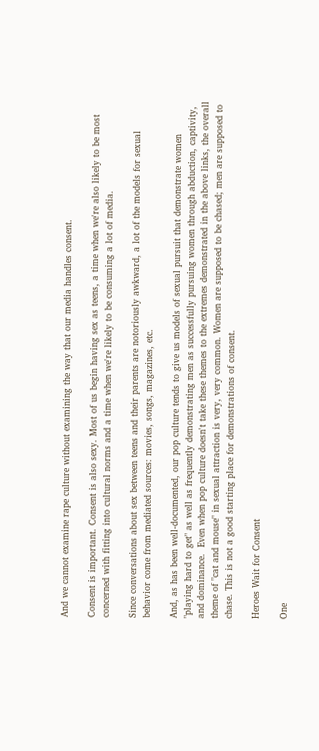And we cannot examine rape culture without examining the way that our media handles consent.

Consent is important. Consent is also sexy. Most of us begin having sex as teens, a time when we're also likely to be most concerned with fitting into cultural norms and a time when we're likely to be consuming a lot of media.

Since conversations about sex between teens and their parents are notoriously awkward, a lot of the models for sexual behavior come from mediated sources: movies, songs, magazines, etc.

And, as has been well-documented, our pop culture tends to give us models of sexual pursuit that demonstrate women "playing hard to get" as well as frequently demonstrating men as successfully pursuing women through abduction, captivity, and dominance.  Even when pop culture doesn't take these themes to the extremes demonstrated in the above links, the overall theme of "cat and mouse" in sexual attraction is very, very common. Women are supposed to be chased; men are supposed to chase. This is not a good starting place for demonstrations of consent.

Heroes Wait for Consent

One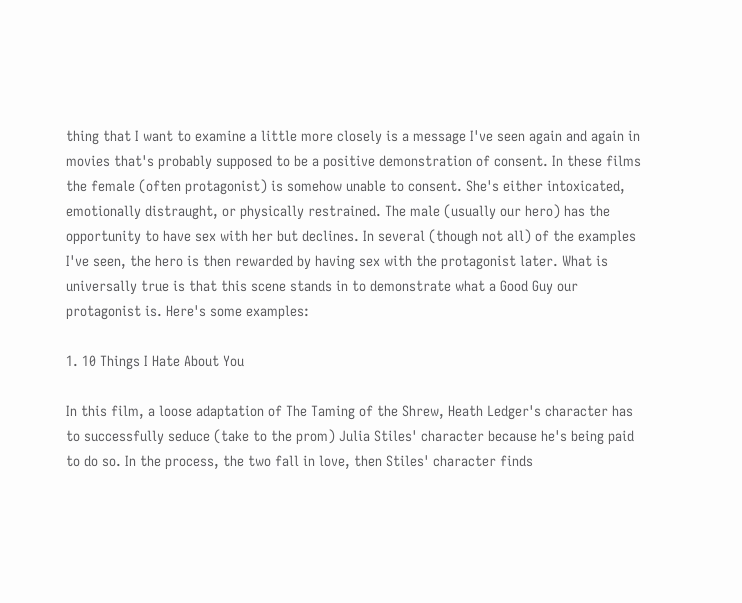thing that I want to examine a little more closely is a message I've seen again and again in movies that's probably supposed to be a positive demonstration of consent. In these films the female (often protagonist) is somehow unable to consent. She's either intoxicated, emotionally distraught, or physically restrained. The male (usually our hero) has the opportunity to have sex with her but declines. In several (though not all) of the examples I've seen, the hero is then rewarded by having sex with the protagonist later. What is universally true is that this scene stands in to demonstrate what a Good Guy our protagonist is. Here's some examples:

1. 10 Things I Hate About You

In this film, a loose adaptation of The Taming of the Shrew, Heath Ledger's character has to successfully seduce (take to the prom) Julia Stiles' character because he's being paid to do so. In the process, the two fall in love, then Stiles' character finds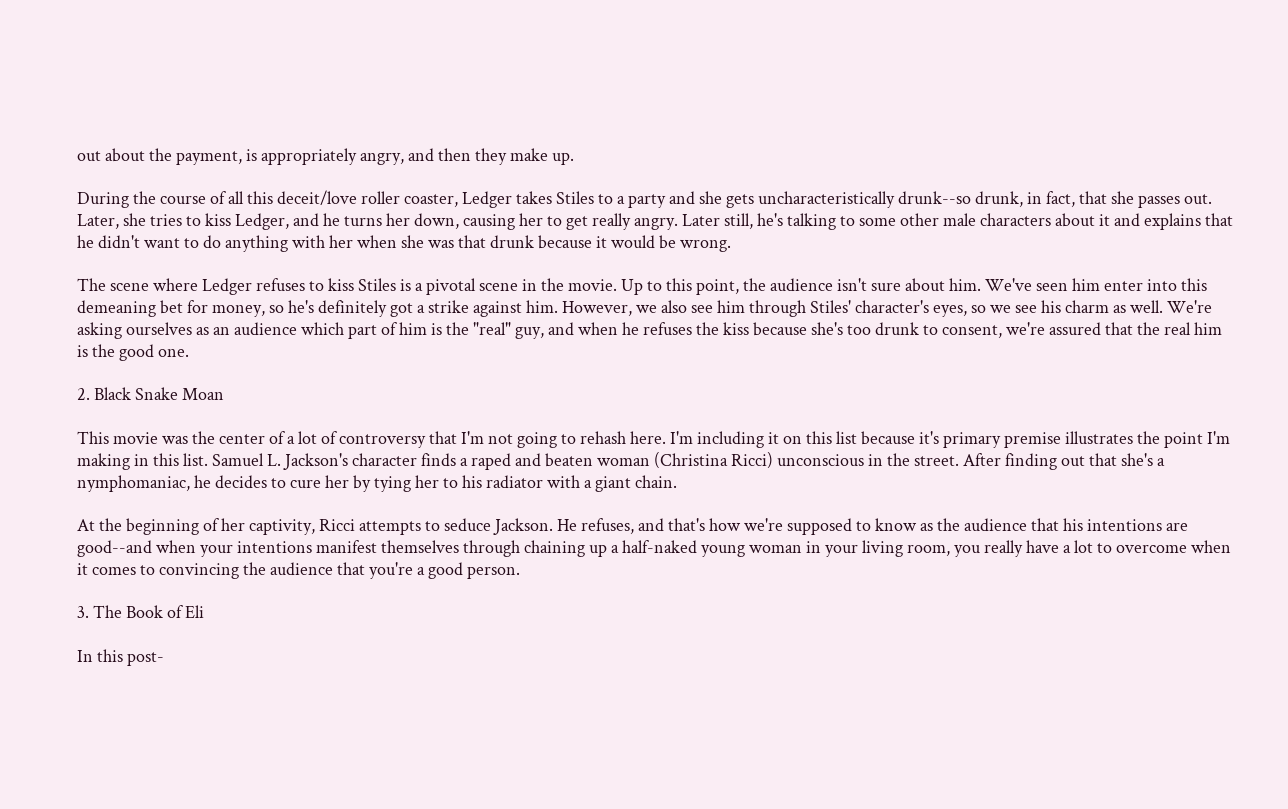out about the payment, is appropriately angry, and then they make up.

During the course of all this deceit/love roller coaster, Ledger takes Stiles to a party and she gets uncharacteristically drunk--so drunk, in fact, that she passes out. Later, she tries to kiss Ledger, and he turns her down, causing her to get really angry. Later still, he's talking to some other male characters about it and explains that he didn't want to do anything with her when she was that drunk because it would be wrong.

The scene where Ledger refuses to kiss Stiles is a pivotal scene in the movie. Up to this point, the audience isn't sure about him. We've seen him enter into this demeaning bet for money, so he's definitely got a strike against him. However, we also see him through Stiles' character's eyes, so we see his charm as well. We're asking ourselves as an audience which part of him is the "real" guy, and when he refuses the kiss because she's too drunk to consent, we're assured that the real him is the good one.

2. Black Snake Moan

This movie was the center of a lot of controversy that I'm not going to rehash here. I'm including it on this list because it's primary premise illustrates the point I'm making in this list. Samuel L. Jackson's character finds a raped and beaten woman (Christina Ricci) unconscious in the street. After finding out that she's a nymphomaniac, he decides to cure her by tying her to his radiator with a giant chain.

At the beginning of her captivity, Ricci attempts to seduce Jackson. He refuses, and that's how we're supposed to know as the audience that his intentions are good--and when your intentions manifest themselves through chaining up a half-naked young woman in your living room, you really have a lot to overcome when it comes to convincing the audience that you're a good person.

3. The Book of Eli

In this post-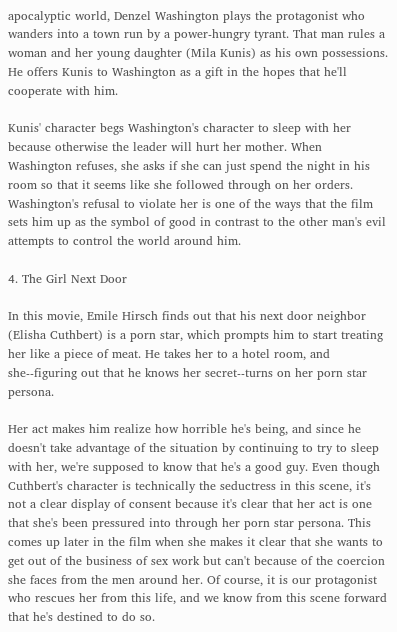apocalyptic world, Denzel Washington plays the protagonist who wanders into a town run by a power-hungry tyrant. That man rules a woman and her young daughter (Mila Kunis) as his own possessions. He offers Kunis to Washington as a gift in the hopes that he'll cooperate with him.

Kunis' character begs Washington's character to sleep with her because otherwise the leader will hurt her mother. When Washington refuses, she asks if she can just spend the night in his room so that it seems like she followed through on her orders. Washington's refusal to violate her is one of the ways that the film sets him up as the symbol of good in contrast to the other man's evil attempts to control the world around him.

4. The Girl Next Door

In this movie, Emile Hirsch finds out that his next door neighbor (Elisha Cuthbert) is a porn star, which prompts him to start treating her like a piece of meat. He takes her to a hotel room, and she--figuring out that he knows her secret--turns on her porn star persona.

Her act makes him realize how horrible he's being, and since he doesn't take advantage of the situation by continuing to try to sleep with her, we're supposed to know that he's a good guy. Even though Cuthbert's character is technically the seductress in this scene, it's not a clear display of consent because it's clear that her act is one that she's been pressured into through her porn star persona. This comes up later in the film when she makes it clear that she wants to get out of the business of sex work but can't because of the coercion she faces from the men around her. Of course, it is our protagonist who rescues her from this life, and we know from this scene forward that he's destined to do so.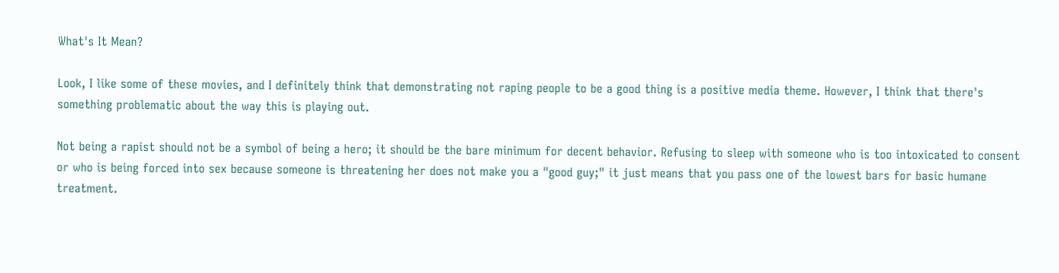What's It Mean?

Look, I like some of these movies, and I definitely think that demonstrating not raping people to be a good thing is a positive media theme. However, I think that there's something problematic about the way this is playing out.

Not being a rapist should not be a symbol of being a hero; it should be the bare minimum for decent behavior. Refusing to sleep with someone who is too intoxicated to consent or who is being forced into sex because someone is threatening her does not make you a "good guy;" it just means that you pass one of the lowest bars for basic humane treatment.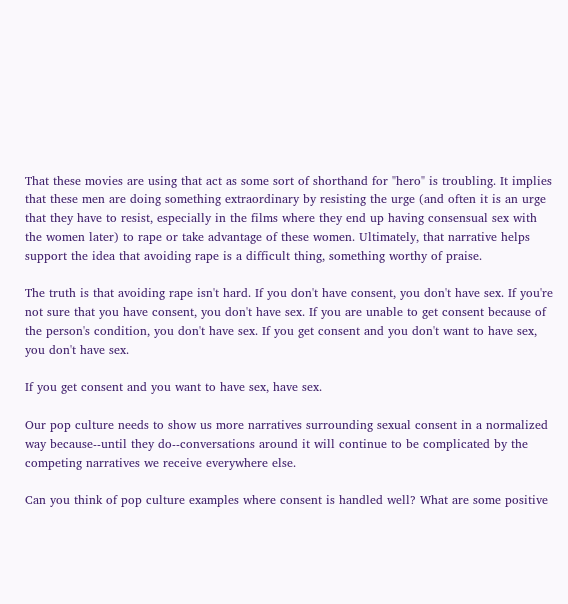That these movies are using that act as some sort of shorthand for "hero" is troubling. It implies that these men are doing something extraordinary by resisting the urge (and often it is an urge that they have to resist, especially in the films where they end up having consensual sex with the women later) to rape or take advantage of these women. Ultimately, that narrative helps support the idea that avoiding rape is a difficult thing, something worthy of praise.

The truth is that avoiding rape isn't hard. If you don't have consent, you don't have sex. If you're not sure that you have consent, you don't have sex. If you are unable to get consent because of the person's condition, you don't have sex. If you get consent and you don't want to have sex, you don't have sex.

If you get consent and you want to have sex, have sex.

Our pop culture needs to show us more narratives surrounding sexual consent in a normalized way because--until they do--conversations around it will continue to be complicated by the competing narratives we receive everywhere else.

Can you think of pop culture examples where consent is handled well? What are some positive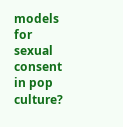models for sexual consent in pop culture?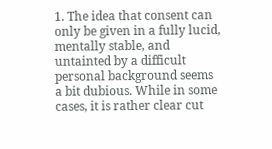1. The idea that consent can only be given in a fully lucid, mentally stable, and untainted by a difficult personal background seems a bit dubious. While in some cases, it is rather clear cut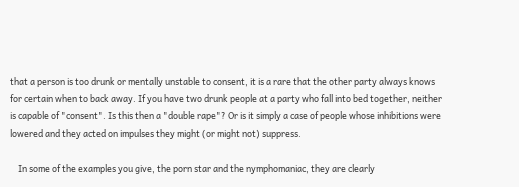that a person is too drunk or mentally unstable to consent, it is a rare that the other party always knows for certain when to back away. If you have two drunk people at a party who fall into bed together, neither is capable of "consent". Is this then a "double rape"? Or is it simply a case of people whose inhibitions were lowered and they acted on impulses they might (or might not) suppress.

    In some of the examples you give, the porn star and the nymphomaniac, they are clearly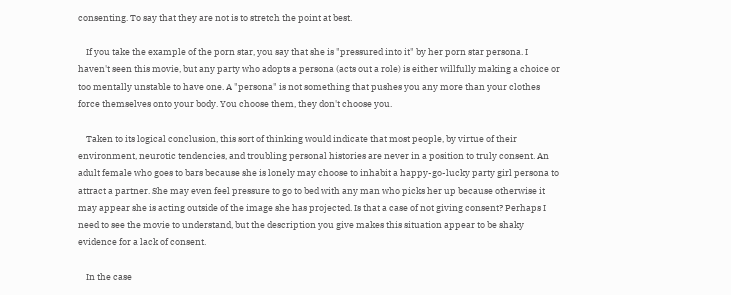consenting. To say that they are not is to stretch the point at best.

    If you take the example of the porn star, you say that she is "pressured into it" by her porn star persona. I haven't seen this movie, but any party who adopts a persona (acts out a role) is either willfully making a choice or too mentally unstable to have one. A "persona" is not something that pushes you any more than your clothes force themselves onto your body. You choose them, they don't choose you.

    Taken to its logical conclusion, this sort of thinking would indicate that most people, by virtue of their environment, neurotic tendencies, and troubling personal histories are never in a position to truly consent. An adult female who goes to bars because she is lonely may choose to inhabit a happy-go-lucky party girl persona to attract a partner. She may even feel pressure to go to bed with any man who picks her up because otherwise it may appear she is acting outside of the image she has projected. Is that a case of not giving consent? Perhaps I need to see the movie to understand, but the description you give makes this situation appear to be shaky evidence for a lack of consent.

    In the case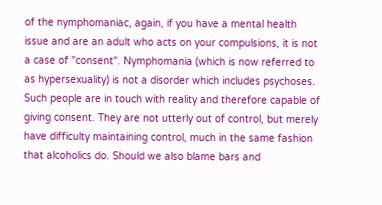of the nymphomaniac, again, if you have a mental health issue and are an adult who acts on your compulsions, it is not a case of "consent". Nymphomania (which is now referred to as hypersexuality) is not a disorder which includes psychoses. Such people are in touch with reality and therefore capable of giving consent. They are not utterly out of control, but merely have difficulty maintaining control, much in the same fashion that alcoholics do. Should we also blame bars and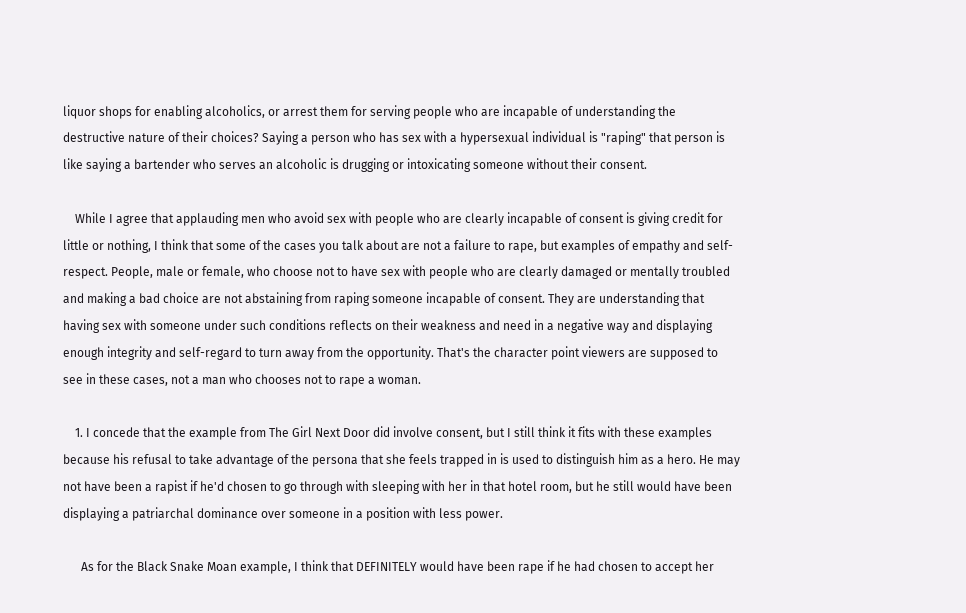liquor shops for enabling alcoholics, or arrest them for serving people who are incapable of understanding the destructive nature of their choices? Saying a person who has sex with a hypersexual individual is "raping" that person is like saying a bartender who serves an alcoholic is drugging or intoxicating someone without their consent.

    While I agree that applauding men who avoid sex with people who are clearly incapable of consent is giving credit for little or nothing, I think that some of the cases you talk about are not a failure to rape, but examples of empathy and self-respect. People, male or female, who choose not to have sex with people who are clearly damaged or mentally troubled and making a bad choice are not abstaining from raping someone incapable of consent. They are understanding that having sex with someone under such conditions reflects on their weakness and need in a negative way and displaying enough integrity and self-regard to turn away from the opportunity. That's the character point viewers are supposed to see in these cases, not a man who chooses not to rape a woman.

    1. I concede that the example from The Girl Next Door did involve consent, but I still think it fits with these examples because his refusal to take advantage of the persona that she feels trapped in is used to distinguish him as a hero. He may not have been a rapist if he'd chosen to go through with sleeping with her in that hotel room, but he still would have been displaying a patriarchal dominance over someone in a position with less power.

      As for the Black Snake Moan example, I think that DEFINITELY would have been rape if he had chosen to accept her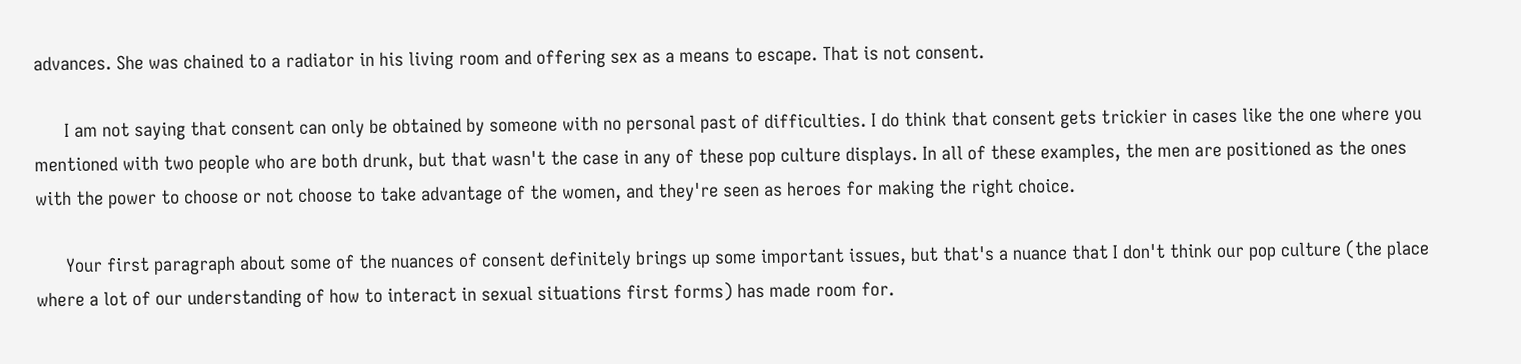advances. She was chained to a radiator in his living room and offering sex as a means to escape. That is not consent.

      I am not saying that consent can only be obtained by someone with no personal past of difficulties. I do think that consent gets trickier in cases like the one where you mentioned with two people who are both drunk, but that wasn't the case in any of these pop culture displays. In all of these examples, the men are positioned as the ones with the power to choose or not choose to take advantage of the women, and they're seen as heroes for making the right choice.

      Your first paragraph about some of the nuances of consent definitely brings up some important issues, but that's a nuance that I don't think our pop culture (the place where a lot of our understanding of how to interact in sexual situations first forms) has made room for.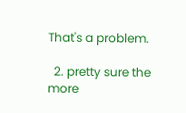That's a problem.

  2. pretty sure the more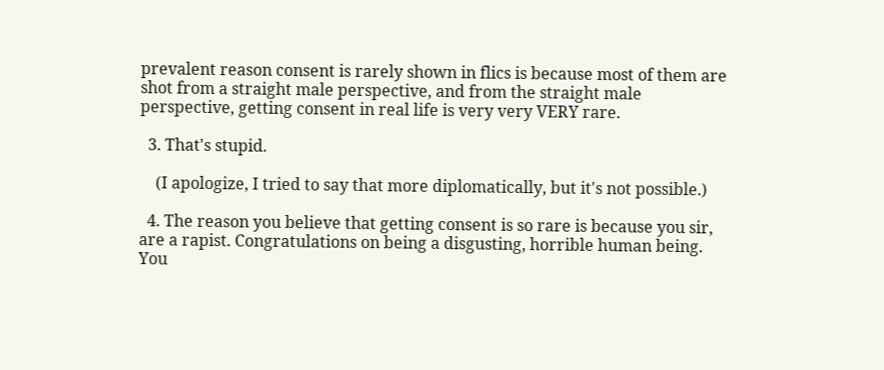prevalent reason consent is rarely shown in flics is because most of them are shot from a straight male perspective, and from the straight male perspective, getting consent in real life is very very VERY rare.

  3. That's stupid.

    (I apologize, I tried to say that more diplomatically, but it's not possible.)

  4. The reason you believe that getting consent is so rare is because you sir, are a rapist. Congratulations on being a disgusting, horrible human being. You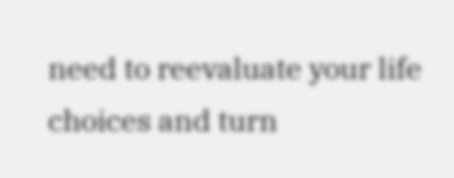need to reevaluate your life choices and turn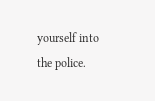yourself into the police.